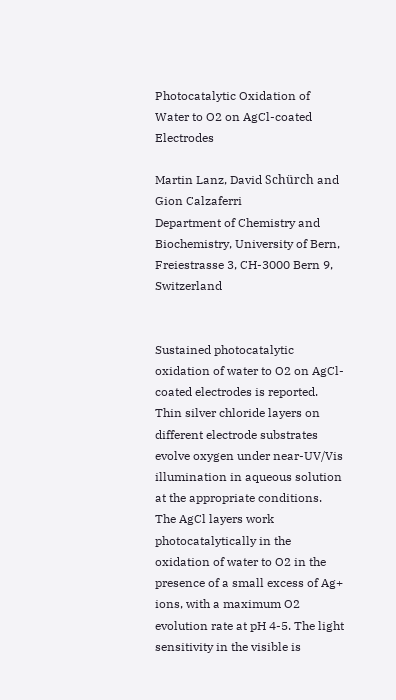Photocatalytic Oxidation of Water to O2 on AgCl-coated Electrodes

Martin Lanz, David Schürch and Gion Calzaferri
Department of Chemistry and Biochemistry, University of Bern, Freiestrasse 3, CH-3000 Bern 9, Switzerland


Sustained photocatalytic oxidation of water to O2 on AgCl-coated electrodes is reported. Thin silver chloride layers on different electrode substrates evolve oxygen under near-UV/Vis illumination in aqueous solution at the appropriate conditions. The AgCl layers work photocatalytically in the oxidation of water to O2 in the presence of a small excess of Ag+ ions, with a maximum O2 evolution rate at pH 4-5. The light sensitivity in the visible is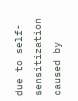due to self-sensitization caused by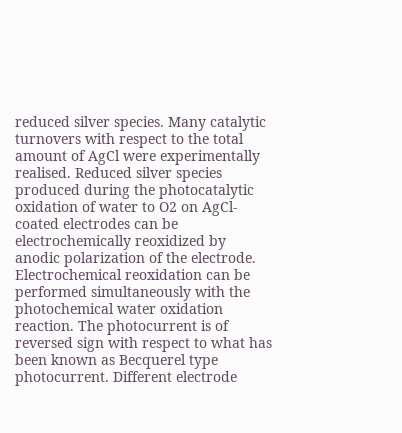reduced silver species. Many catalytic turnovers with respect to the total amount of AgCl were experimentally realised. Reduced silver species produced during the photocatalytic oxidation of water to O2 on AgCl-coated electrodes can be electrochemically reoxidized by anodic polarization of the electrode. Electrochemical reoxidation can be performed simultaneously with the photochemical water oxidation reaction. The photocurrent is of reversed sign with respect to what has been known as Becquerel type photocurrent. Different electrode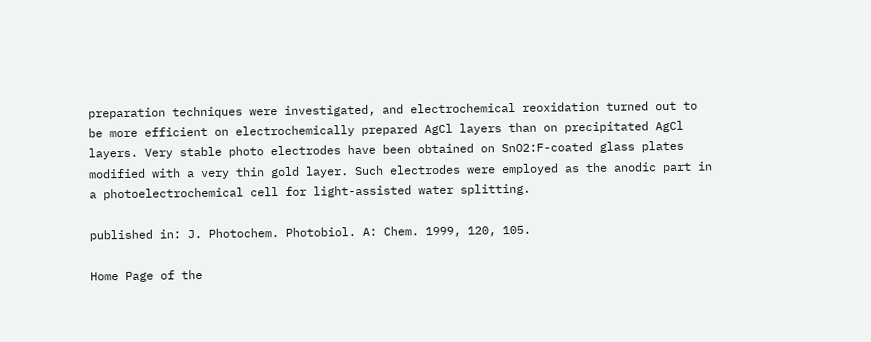preparation techniques were investigated, and electrochemical reoxidation turned out to be more efficient on electrochemically prepared AgCl layers than on precipitated AgCl layers. Very stable photo electrodes have been obtained on SnO2:F-coated glass plates modified with a very thin gold layer. Such electrodes were employed as the anodic part in a photoelectrochemical cell for light-assisted water splitting.

published in: J. Photochem. Photobiol. A: Chem. 1999, 120, 105.

Home Page of the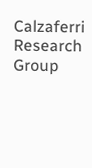Calzaferri Research Group